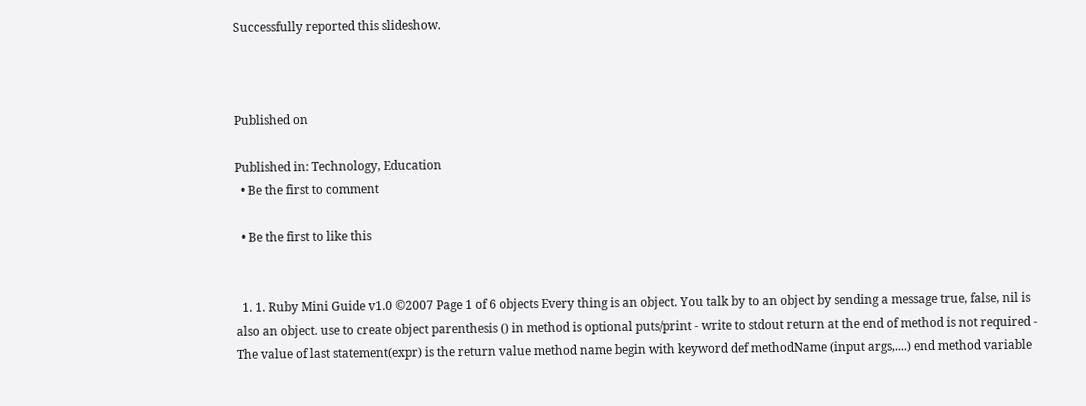Successfully reported this slideshow.



Published on

Published in: Technology, Education
  • Be the first to comment

  • Be the first to like this


  1. 1. Ruby Mini Guide v1.0 ©2007 Page 1 of 6 objects Every thing is an object. You talk by to an object by sending a message true, false, nil is also an object. use to create object parenthesis () in method is optional puts/print - write to stdout return at the end of method is not required - The value of last statement(expr) is the return value method name begin with keyword def methodName (input args,....) end method variable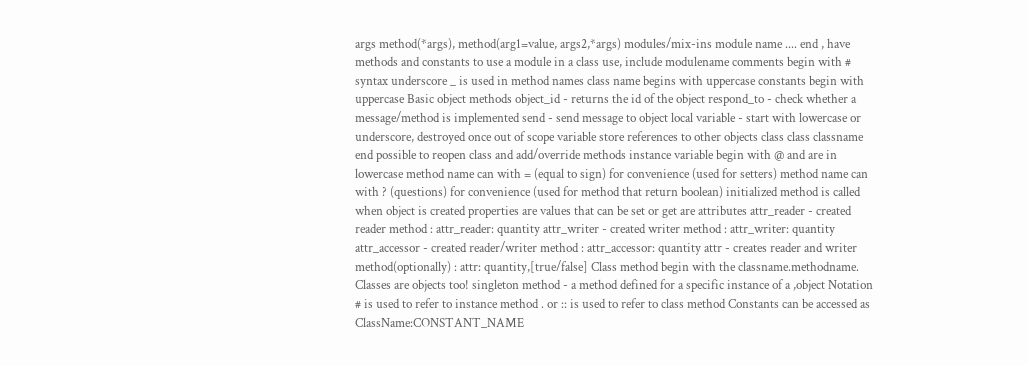args method(*args), method(arg1=value, args2,*args) modules/mix-ins module name .... end , have methods and constants to use a module in a class use, include modulename comments begin with # syntax underscore _ is used in method names class name begins with uppercase constants begin with uppercase Basic object methods object_id - returns the id of the object respond_to - check whether a message/method is implemented send - send message to object local variable - start with lowercase or underscore, destroyed once out of scope variable store references to other objects class class classname end possible to reopen class and add/override methods instance variable begin with @ and are in lowercase method name can with = (equal to sign) for convenience (used for setters) method name can with ? (questions) for convenience (used for method that return boolean) initialized method is called when object is created properties are values that can be set or get are attributes attr_reader - created reader method : attr_reader: quantity attr_writer - created writer method : attr_writer: quantity attr_accessor - created reader/writer method : attr_accessor: quantity attr - creates reader and writer method(optionally) : attr: quantity,[true/false] Class method begin with the classname.methodname. Classes are objects too! singleton method - a method defined for a specific instance of a ,object Notation # is used to refer to instance method . or :: is used to refer to class method Constants can be accessed as ClassName:CONSTANT_NAME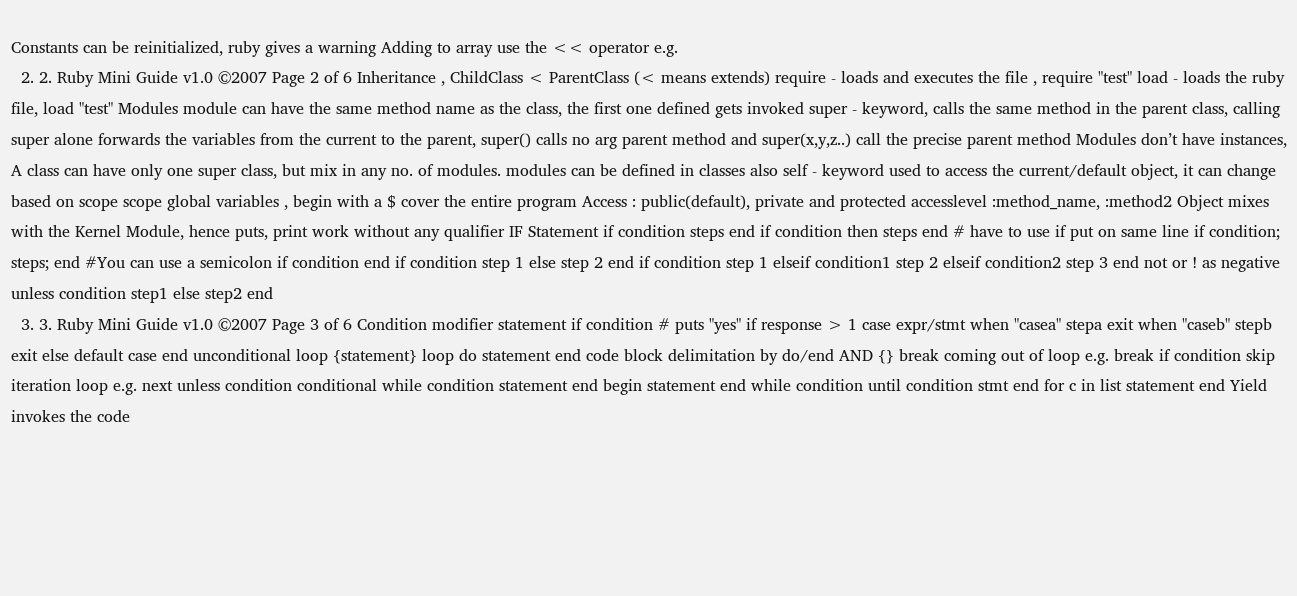Constants can be reinitialized, ruby gives a warning Adding to array use the << operator e.g.
  2. 2. Ruby Mini Guide v1.0 ©2007 Page 2 of 6 Inheritance , ChildClass < ParentClass (< means extends) require - loads and executes the file , require "test" load - loads the ruby file, load "test" Modules module can have the same method name as the class, the first one defined gets invoked super - keyword, calls the same method in the parent class, calling super alone forwards the variables from the current to the parent, super() calls no arg parent method and super(x,y,z..) call the precise parent method Modules don’t have instances, A class can have only one super class, but mix in any no. of modules. modules can be defined in classes also self - keyword used to access the current/default object, it can change based on scope scope global variables , begin with a $ cover the entire program Access : public(default), private and protected accesslevel :method_name, :method2 Object mixes with the Kernel Module, hence puts, print work without any qualifier IF Statement if condition steps end if condition then steps end # have to use if put on same line if condition; steps; end #You can use a semicolon if condition end if condition step 1 else step 2 end if condition step 1 elseif condition1 step 2 elseif condition2 step 3 end not or ! as negative unless condition step1 else step2 end
  3. 3. Ruby Mini Guide v1.0 ©2007 Page 3 of 6 Condition modifier statement if condition # puts "yes" if response > 1 case expr/stmt when "casea" stepa exit when "caseb" stepb exit else default case end unconditional loop {statement} loop do statement end code block delimitation by do/end AND {} break coming out of loop e.g. break if condition skip iteration loop e.g. next unless condition conditional while condition statement end begin statement end while condition until condition stmt end for c in list statement end Yield invokes the code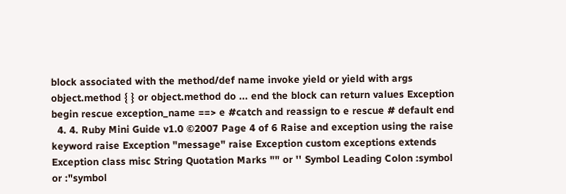block associated with the method/def name invoke yield or yield with args object.method { } or object.method do ... end the block can return values Exception begin rescue exception_name ==> e #catch and reassign to e rescue # default end
  4. 4. Ruby Mini Guide v1.0 ©2007 Page 4 of 6 Raise and exception using the raise keyword raise Exception "message" raise Exception custom exceptions extends Exception class misc String Quotation Marks "" or '' Symbol Leading Colon :symbol or :"symbol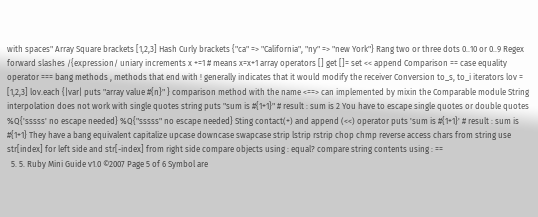with spaces" Array Square brackets [1,2,3] Hash Curly brackets {"ca" => "California", "ny" => "new York"} Rang two or three dots 0..10 or 0..9 Regex forward slashes /{expression/ uniary increments x +=1 # means x=x+1 array operators [] get []= set << append Comparison == case equality operator === bang methods , methods that end with ! generally indicates that it would modify the receiver Conversion to_s, to_i iterators lov = [1,2,3] lov.each {|var| puts "array value #{n}" } comparison method with the name <==> can implemented by mixin the Comparable module String interpolation does not work with single quotes string puts "sum is #{1+1}" # result : sum is 2 You have to escape single quotes or double quotes %Q{'sssss' no escape needed} %Q{"sssss" no escape needed} Sting contact(+) and append (<<) operator puts 'sum is #{1+1}' # result : sum is #{1+1} They have a bang equivalent capitalize upcase downcase swapcase strip lstrip rstrip chop chmp reverse access chars from string use str[index] for left side and str[-index] from right side compare objects using : equal? compare string contents using : ==
  5. 5. Ruby Mini Guide v1.0 ©2007 Page 5 of 6 Symbol are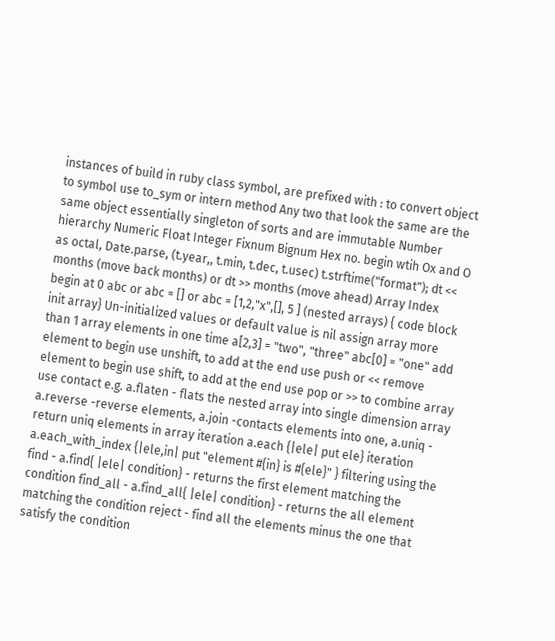instances of build in ruby class symbol, are prefixed with : to convert object to symbol use to_sym or intern method Any two that look the same are the same object essentially singleton of sorts and are immutable Number hierarchy Numeric Float Integer Fixnum Bignum Hex no. begin wtih Ox and O as octal, Date.parse, (t.year,, t.min, t.dec, t.usec) t.strftime("format"); dt << months (move back months) or dt >> months (move ahead) Array Index begin at 0 abc or abc = [] or abc = [1,2,"x",[], 5 ] (nested arrays) { code block init array} Un-initialized values or default value is nil assign array more than 1 array elements in one time a[2,3] = "two", "three" abc[0] = "one" add element to begin use unshift, to add at the end use push or << remove element to begin use shift, to add at the end use pop or >> to combine array use contact e.g. a.flaten - flats the nested array into single dimension array a.reverse -reverse elements, a.join -contacts elements into one, a.uniq - return uniq elements in array iteration a.each {|ele| put ele} iteration a.each_with_index {|ele,in| put "element #{in} is #{ele}" } filtering using the find - a.find{ |ele| condition} - returns the first element matching the condition find_all - a.find_all{ |ele| condition} - returns the all element matching the condition reject - find all the elements minus the one that satisfy the condition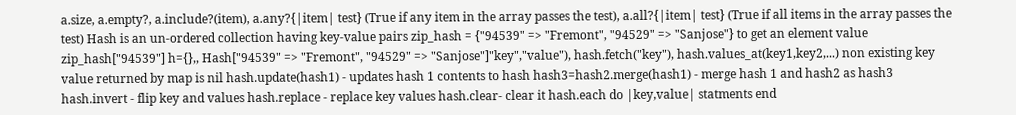a.size, a.empty?, a.include?(item), a.any?{|item| test} (True if any item in the array passes the test), a.all?{|item| test} (True if all items in the array passes the test) Hash is an un-ordered collection having key-value pairs zip_hash = {"94539" => "Fremont", "94529" => "Sanjose"} to get an element value zip_hash["94539"] h={},, Hash["94539" => "Fremont", "94529" => "Sanjose"]"key","value"), hash.fetch("key"), hash.values_at(key1,key2,...) non existing key value returned by map is nil hash.update(hash1) - updates hash 1 contents to hash hash3=hash2.merge(hash1) - merge hash 1 and hash2 as hash3 hash.invert - flip key and values hash.replace - replace key values hash.clear- clear it hash.each do |key,value| statments end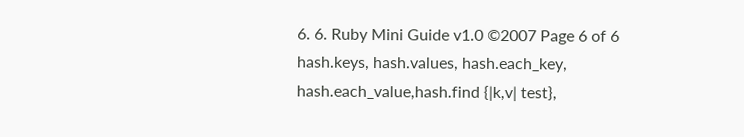6. 6. Ruby Mini Guide v1.0 ©2007 Page 6 of 6 hash.keys, hash.values, hash.each_key, hash.each_value,hash.find {|k,v| test},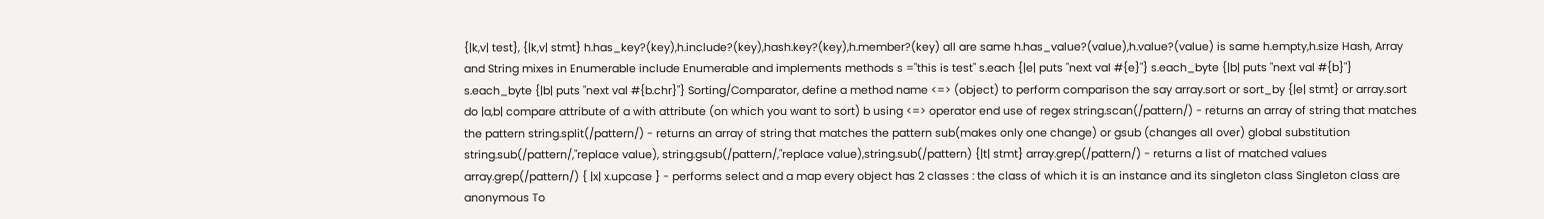{|k,v| test}, {|k,v| stmt} h.has_key?(key),h.include?(key),hash.key?(key),h.member?(key) all are same h.has_value?(value),h.value?(value) is same h.empty,h.size Hash, Array and String mixes in Enumerable include Enumerable and implements methods s ="this is test" s.each {|e| puts "next val #{e}"} s.each_byte {|b| puts "next val #{b}"} s.each_byte {|b| puts "next val #{b.chr}"} Sorting/Comparator, define a method name <=> (object) to perform comparison the say array.sort or sort_by {|e| stmt} or array.sort do |a,b| compare attribute of a with attribute (on which you want to sort) b using <=> operator end use of regex string.scan(/pattern/) - returns an array of string that matches the pattern string.split(/pattern/) - returns an array of string that matches the pattern sub(makes only one change) or gsub (changes all over) global substitution string.sub(/pattern/,"replace value), string.gsub(/pattern/,"replace value),string.sub(/pattern) {|t| stmt} array.grep(/pattern/) - returns a list of matched values array.grep(/pattern/) { |x| x.upcase } - performs select and a map every object has 2 classes : the class of which it is an instance and its singleton class Singleton class are anonymous To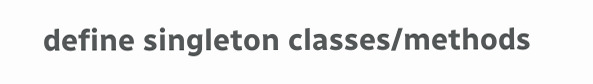define singleton classes/methods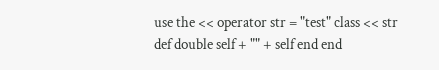use the << operator str = "test" class << str def double self + "" + self end end